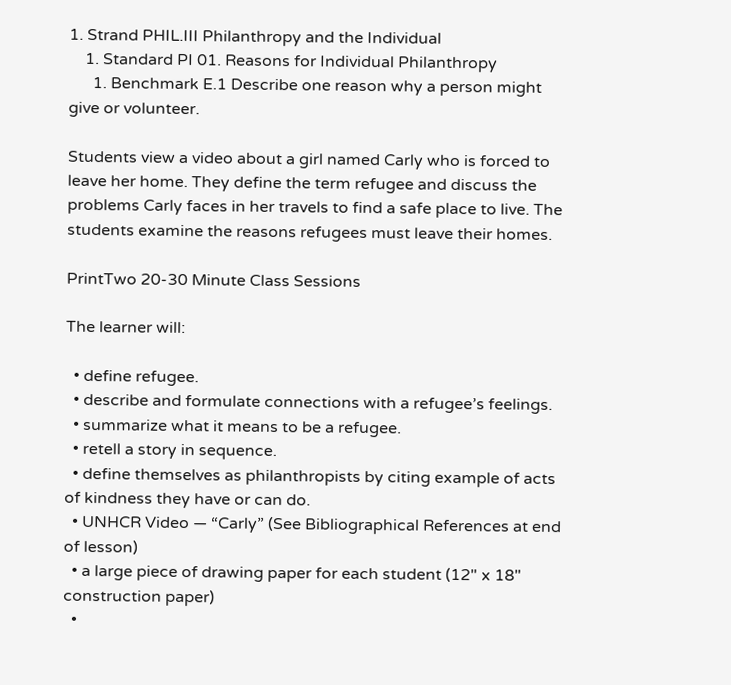1. Strand PHIL.III Philanthropy and the Individual
    1. Standard PI 01. Reasons for Individual Philanthropy
      1. Benchmark E.1 Describe one reason why a person might give or volunteer.

Students view a video about a girl named Carly who is forced to leave her home. They define the term refugee and discuss the problems Carly faces in her travels to find a safe place to live. The students examine the reasons refugees must leave their homes.

PrintTwo 20-30 Minute Class Sessions

The learner will:

  • define refugee.
  • describe and formulate connections with a refugee’s feelings.
  • summarize what it means to be a refugee.
  • retell a story in sequence.
  • define themselves as philanthropists by citing example of acts of kindness they have or can do.
  • UNHCR Video ― “Carly” (See Bibliographical References at end of lesson)
  • a large piece of drawing paper for each student (12" x 18" construction paper)
  •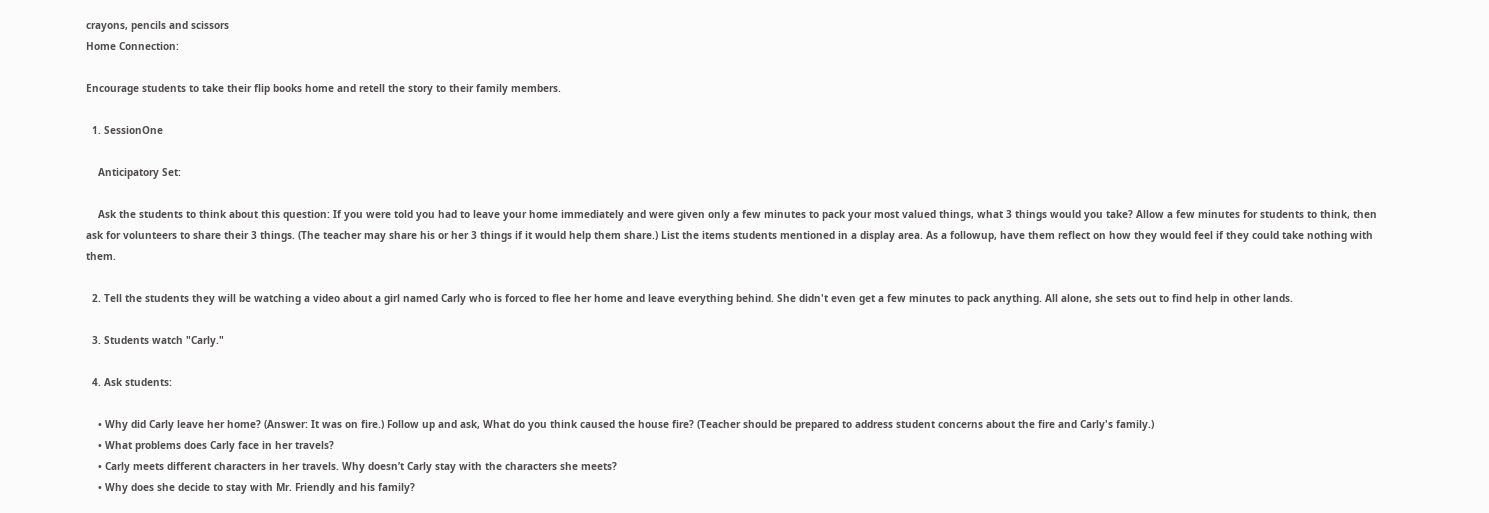crayons, pencils and scissors
Home Connection:

Encourage students to take their flip books home and retell the story to their family members.

  1. SessionOne

    Anticipatory Set:

    Ask the students to think about this question: If you were told you had to leave your home immediately and were given only a few minutes to pack your most valued things, what 3 things would you take? Allow a few minutes for students to think, then ask for volunteers to share their 3 things. (The teacher may share his or her 3 things if it would help them share.) List the items students mentioned in a display area. As a followup, have them reflect on how they would feel if they could take nothing with them.

  2. Tell the students they will be watching a video about a girl named Carly who is forced to flee her home and leave everything behind. She didn't even get a few minutes to pack anything. All alone, she sets out to find help in other lands.

  3. Students watch "Carly."

  4. Ask students:

    • Why did Carly leave her home? (Answer: It was on fire.) Follow up and ask, What do you think caused the house fire? (Teacher should be prepared to address student concerns about the fire and Carly's family.)
    • What problems does Carly face in her travels?
    • Carly meets different characters in her travels. Why doesn’t Carly stay with the characters she meets?
    • Why does she decide to stay with Mr. Friendly and his family?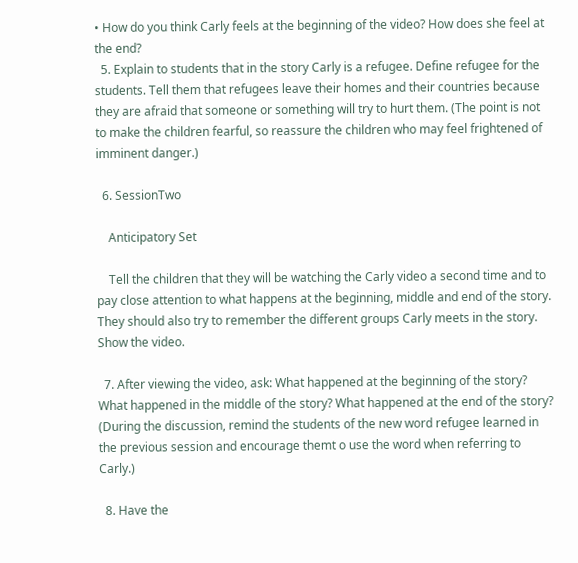• How do you think Carly feels at the beginning of the video? How does she feel at the end?
  5. Explain to students that in the story Carly is a refugee. Define refugee for the students. Tell them that refugees leave their homes and their countries because they are afraid that someone or something will try to hurt them. (The point is not to make the children fearful, so reassure the children who may feel frightened of imminent danger.)

  6. SessionTwo

    Anticipatory Set

    Tell the children that they will be watching the Carly video a second time and to pay close attention to what happens at the beginning, middle and end of the story. They should also try to remember the different groups Carly meets in the story. Show the video.

  7. After viewing the video, ask: What happened at the beginning of the story? What happened in the middle of the story? What happened at the end of the story? (During the discussion, remind the students of the new word refugee learned in the previous session and encourage themt o use the word when referring to Carly.)

  8. Have the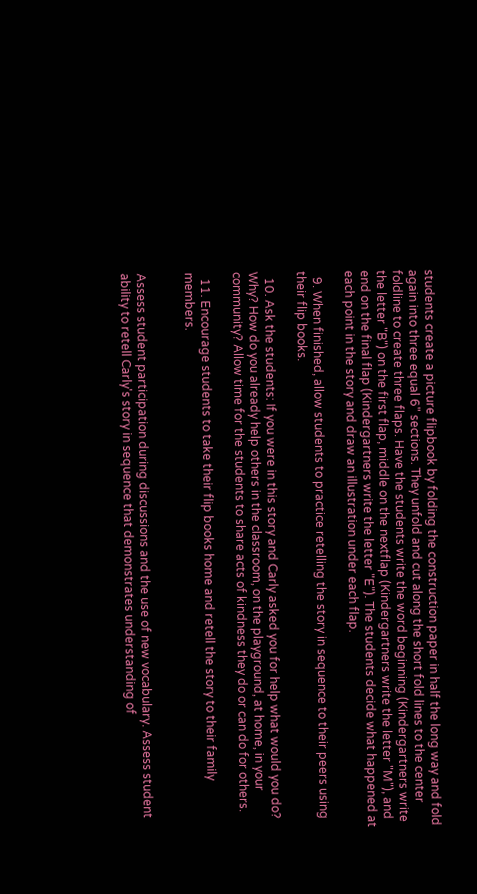students create a picture flipbook by folding the construction paper in half the long way and fold again into three equal 6" sections. They unfold and cut along the short fold lines to the center foldline to create three flaps. Have the students write the word beginning (Kindergartners write the letter "B") on the first flap, middle on the nextflap (Kindergartners write the letter "M"), and end on the final flap (Kindergartners write the letter "E"). The students decide what happened at each point in the story and draw an illustration under each flap.

  9. When finished, allow students to practice retelling the story in sequence to their peers using their flip books.

  10. Ask the students: If you were in this story and Carly asked you for help what would you do? Why? How do you already help others in the classroom, on the playground, at home, in your community? Allow time for the students to share acts of kindness they do or can do for others.

  11. Encourage students to take their flip books home and retell the story to their family members.


Assess student participation during discussions and the use of new vocabulary. Assess student ability to retell Carly's story in sequence that demonstrates understanding of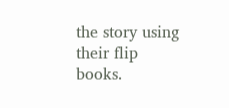the story using their flip books.